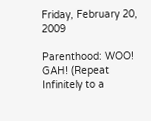Friday, February 20, 2009

Parenthood: WOO! GAH! (Repeat Infinitely to a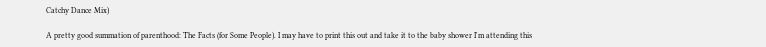Catchy Dance Mix)

A pretty good summation of parenthood: The Facts (for Some People). I may have to print this out and take it to the baby shower I'm attending this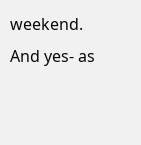weekend. And yes- as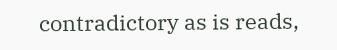contradictory as is reads,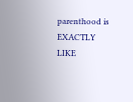parenthood is EXACTLY LIKE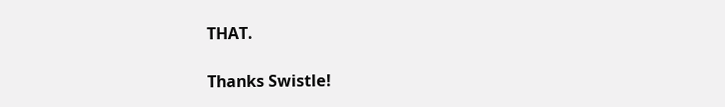THAT.

Thanks Swistle!